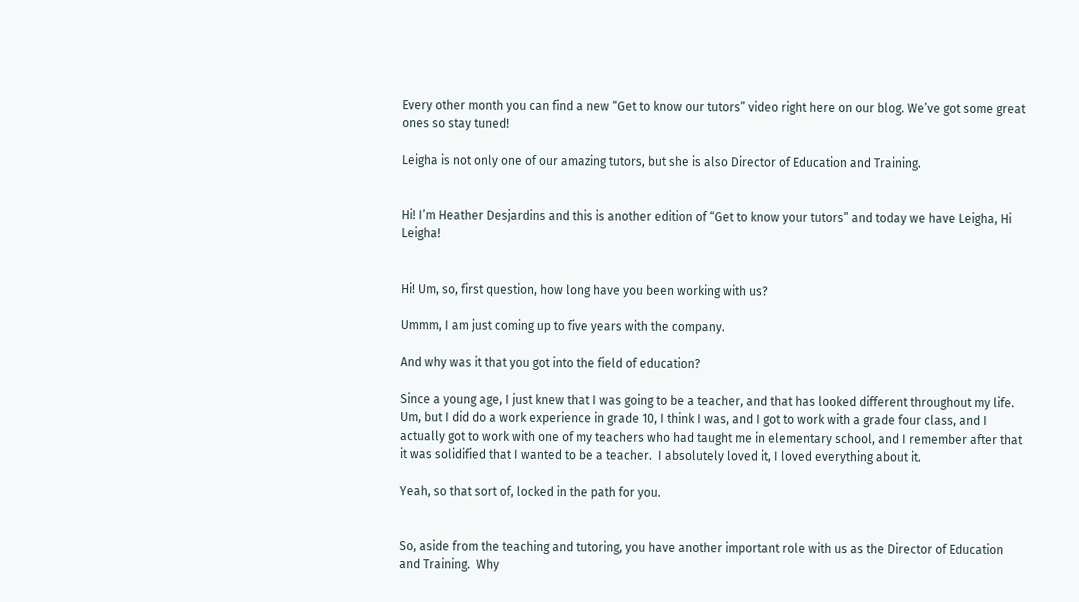Every other month you can find a new “Get to know our tutors” video right here on our blog. We’ve got some great ones so stay tuned!

Leigha is not only one of our amazing tutors, but she is also Director of Education and Training.


Hi! I’m Heather Desjardins and this is another edition of “Get to know your tutors” and today we have Leigha, Hi Leigha!


Hi! Um, so, first question, how long have you been working with us?

Ummm, I am just coming up to five years with the company.

And why was it that you got into the field of education?

Since a young age, I just knew that I was going to be a teacher, and that has looked different throughout my life. Um, but I did do a work experience in grade 10, I think I was, and I got to work with a grade four class, and I actually got to work with one of my teachers who had taught me in elementary school, and I remember after that it was solidified that I wanted to be a teacher.  I absolutely loved it, I loved everything about it.

Yeah, so that sort of, locked in the path for you.


So, aside from the teaching and tutoring, you have another important role with us as the Director of Education and Training.  Why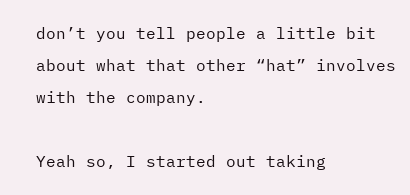don’t you tell people a little bit about what that other “hat” involves with the company.

Yeah so, I started out taking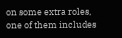on some extra roles, one of them includes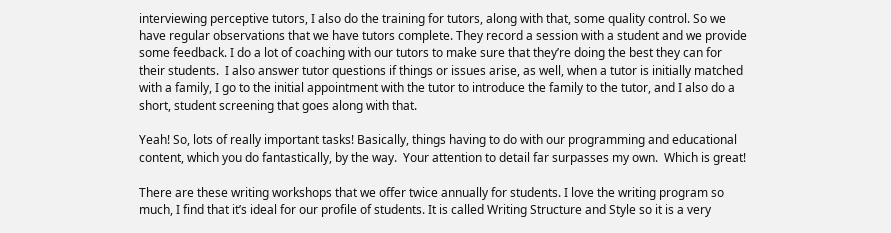interviewing perceptive tutors, I also do the training for tutors, along with that, some quality control. So we have regular observations that we have tutors complete. They record a session with a student and we provide some feedback. I do a lot of coaching with our tutors to make sure that they’re doing the best they can for their students.  I also answer tutor questions if things or issues arise, as well, when a tutor is initially matched with a family, I go to the initial appointment with the tutor to introduce the family to the tutor, and I also do a short, student screening that goes along with that.

Yeah! So, lots of really important tasks! Basically, things having to do with our programming and educational content, which you do fantastically, by the way.  Your attention to detail far surpasses my own.  Which is great!

There are these writing workshops that we offer twice annually for students. I love the writing program so much, I find that it’s ideal for our profile of students. It is called Writing Structure and Style so it is a very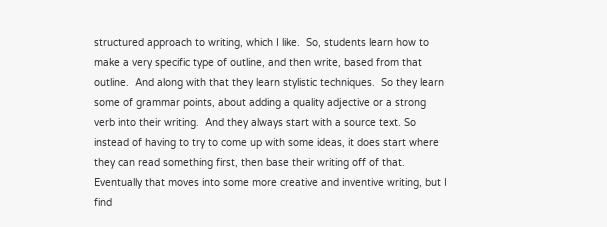structured approach to writing, which I like.  So, students learn how to make a very specific type of outline, and then write, based from that outline.  And along with that they learn stylistic techniques.  So they learn some of grammar points, about adding a quality adjective or a strong verb into their writing.  And they always start with a source text. So instead of having to try to come up with some ideas, it does start where they can read something first, then base their writing off of that. Eventually that moves into some more creative and inventive writing, but I find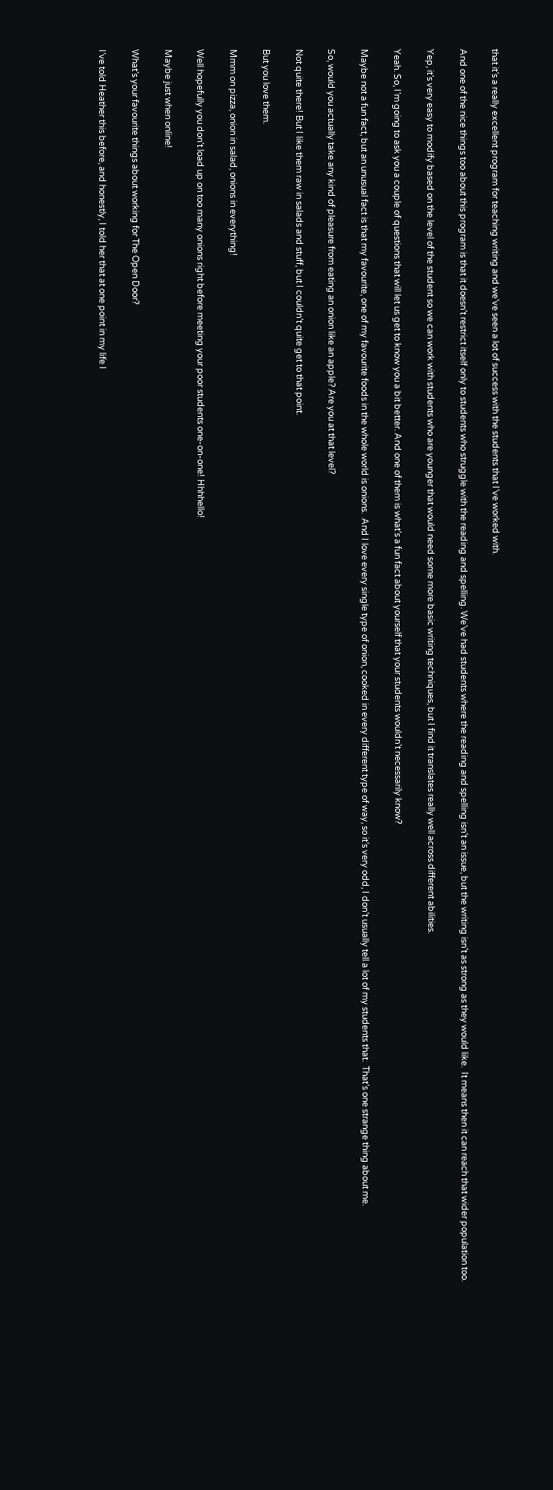that it’s a really excellent program for teaching writing and we’ve seen a lot of success with the students that I’ve worked with.

And one of the nice things too about this program is that it doesn’t restrict itself only to students who struggle with the reading and spelling. We’ve had students where the reading and spelling isn’t an issue, but the writing isn’t as strong as they would like.  It means then it can reach that wider population too.

Yep, it’s very easy to modify based on the level of the student so we can work with students who are younger that would need some more basic writing techniques, but I find it translates really well across different abilities.

Yeah. So, I’m going to ask you a couple of questions that will let us get to know you a bit better. And one of them is what’s a fun fact about yourself that your students wouldn’t necessarily know?

Maybe not a fun fact, but an unusual fact is that my favourite, one of my favourite foods in the whole world is onions.  And I love every single type of onion, cooked in every different type of way, so it’s very odd, I don’t usually tell a lot of my students that.  That’s one strange thing about me.

So, would you actually take any kind of pleasure from eating an onion like an apple? Are you at that level?

Not quite there! But I like them raw in salads and stuff, but I couldn’t quite get to that point.

But you love them.

Mmm on pizza, onion in salad, onions in everything!

Well hopefully you don’t load up on too many onions right before meeting your poor students one-on-one! Hhhhello!

Maybe just when online!

What’s your favourite things about working for The Open Door?

I’ve told Heather this before, and honestly, I told her that at one point in my life I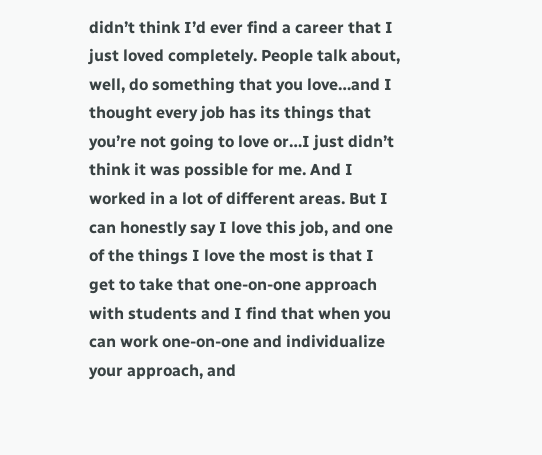didn’t think I’d ever find a career that I just loved completely. People talk about, well, do something that you love…and I thought every job has its things that you’re not going to love or…I just didn’t think it was possible for me. And I worked in a lot of different areas. But I can honestly say I love this job, and one of the things I love the most is that I get to take that one-on-one approach with students and I find that when you can work one-on-one and individualize your approach, and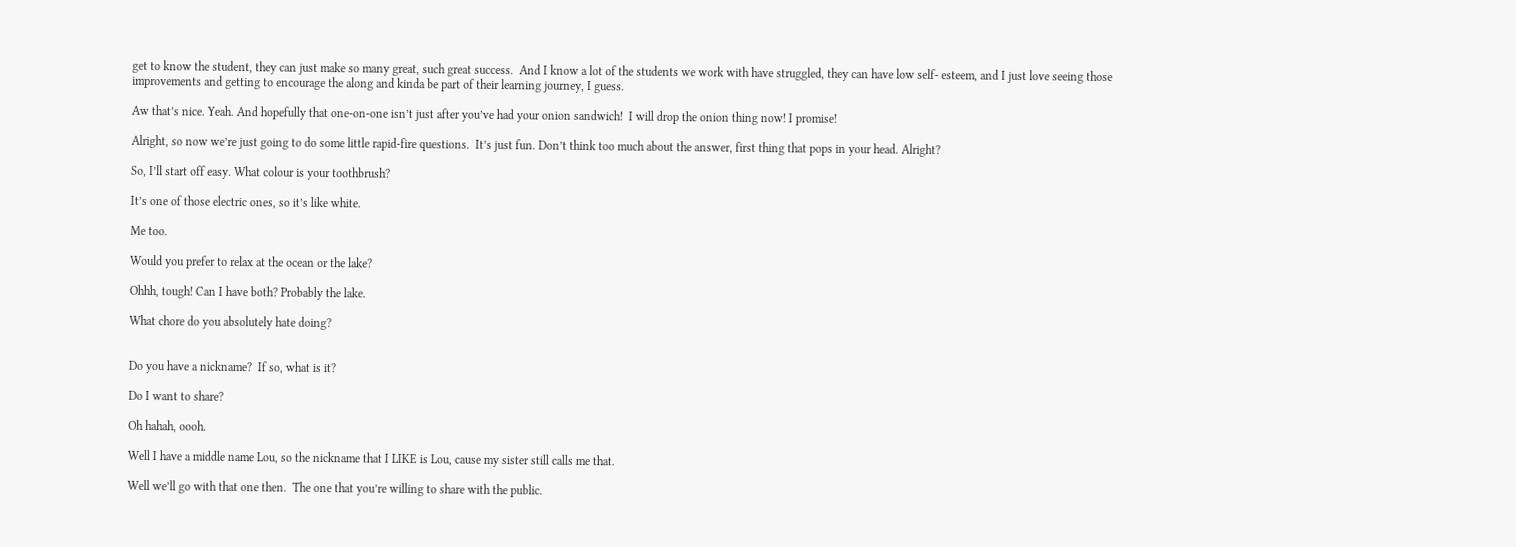get to know the student, they can just make so many great, such great success.  And I know a lot of the students we work with have struggled, they can have low self- esteem, and I just love seeing those improvements and getting to encourage the along and kinda be part of their learning journey, I guess.

Aw that’s nice. Yeah. And hopefully that one-on-one isn’t just after you’ve had your onion sandwich!  I will drop the onion thing now! I promise!

Alright, so now we’re just going to do some little rapid-fire questions.  It’s just fun. Don’t think too much about the answer, first thing that pops in your head. Alright?

So, I’ll start off easy. What colour is your toothbrush?

It’s one of those electric ones, so it’s like white.

Me too.

Would you prefer to relax at the ocean or the lake?

Ohhh, tough! Can I have both? Probably the lake.

What chore do you absolutely hate doing?


Do you have a nickname?  If so, what is it?

Do I want to share?

Oh hahah, oooh.

Well I have a middle name Lou, so the nickname that I LIKE is Lou, cause my sister still calls me that.

Well we’ll go with that one then.  The one that you’re willing to share with the public.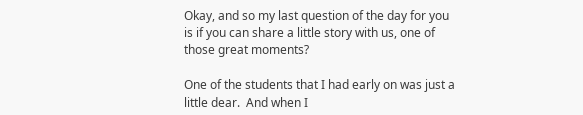Okay, and so my last question of the day for you is if you can share a little story with us, one of those great moments?

One of the students that I had early on was just a little dear.  And when I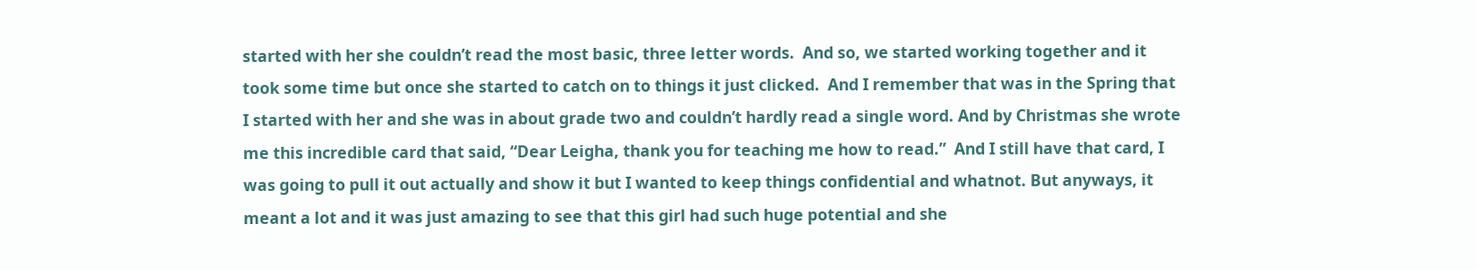started with her she couldn’t read the most basic, three letter words.  And so, we started working together and it took some time but once she started to catch on to things it just clicked.  And I remember that was in the Spring that I started with her and she was in about grade two and couldn’t hardly read a single word. And by Christmas she wrote me this incredible card that said, “Dear Leigha, thank you for teaching me how to read.”  And I still have that card, I was going to pull it out actually and show it but I wanted to keep things confidential and whatnot. But anyways, it meant a lot and it was just amazing to see that this girl had such huge potential and she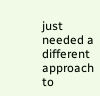just needed a different approach to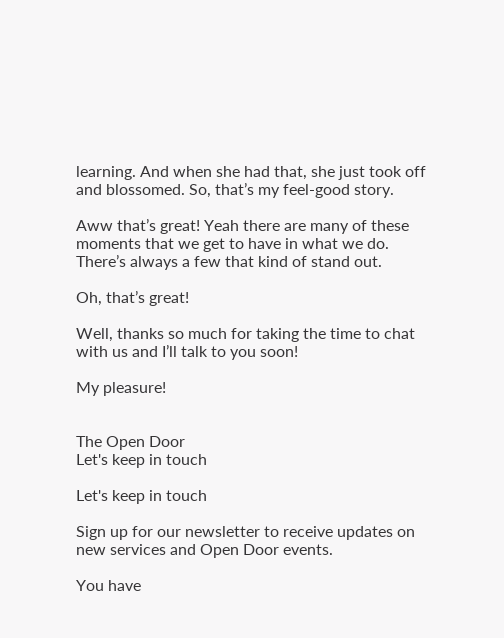learning. And when she had that, she just took off and blossomed. So, that’s my feel-good story.

Aww that’s great! Yeah there are many of these moments that we get to have in what we do. There’s always a few that kind of stand out.

Oh, that’s great!

Well, thanks so much for taking the time to chat with us and I’ll talk to you soon!

My pleasure!


The Open Door
Let's keep in touch

Let's keep in touch

Sign up for our newsletter to receive updates on new services and Open Door events.

You have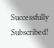Successfully Subscribed!